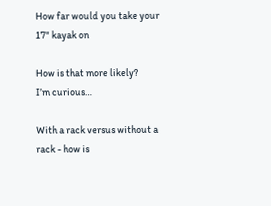How far would you take your 17" kayak on

How is that more likely?
I’m curious…

With a rack versus without a rack - how is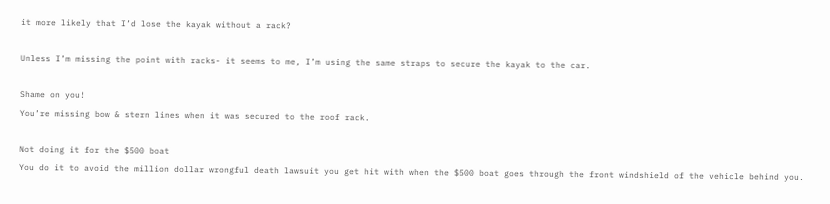it more likely that I’d lose the kayak without a rack?

Unless I’m missing the point with racks- it seems to me, I’m using the same straps to secure the kayak to the car.

Shame on you!
You’re missing bow & stern lines when it was secured to the roof rack.

Not doing it for the $500 boat
You do it to avoid the million dollar wrongful death lawsuit you get hit with when the $500 boat goes through the front windshield of the vehicle behind you.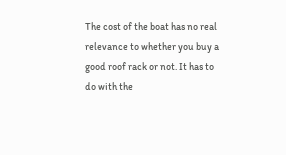The cost of the boat has no real relevance to whether you buy a good roof rack or not. It has to do with the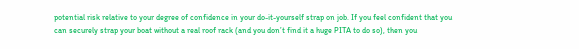potential risk relative to your degree of confidence in your do-it-yourself strap on job. If you feel confident that you can securely strap your boat without a real roof rack (and you don’t find it a huge PITA to do so), then you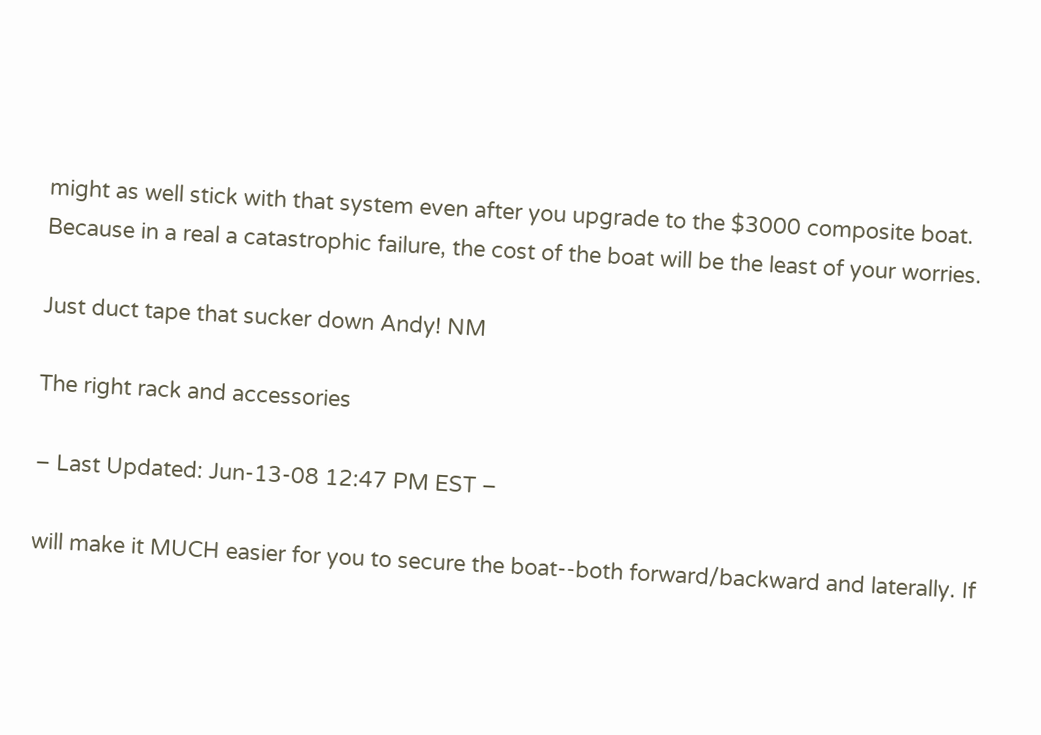might as well stick with that system even after you upgrade to the $3000 composite boat. Because in a real a catastrophic failure, the cost of the boat will be the least of your worries.

Just duct tape that sucker down Andy! NM

The right rack and accessories

– Last Updated: Jun-13-08 12:47 PM EST –

will make it MUCH easier for you to secure the boat--both forward/backward and laterally. If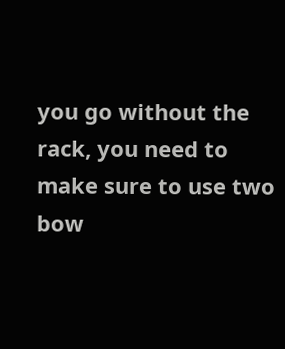you go without the rack, you need to make sure to use two bow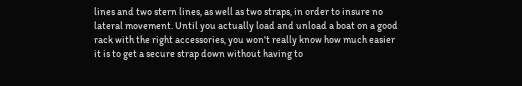lines and two stern lines, as well as two straps, in order to insure no lateral movement. Until you actually load and unload a boat on a good rack with the right accessories, you won't really know how much easier it is to get a secure strap down without having to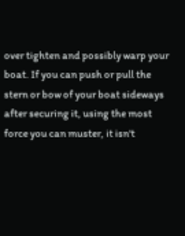over tighten and possibly warp your boat. If you can push or pull the stern or bow of your boat sideways after securing it, using the most force you can muster, it isn't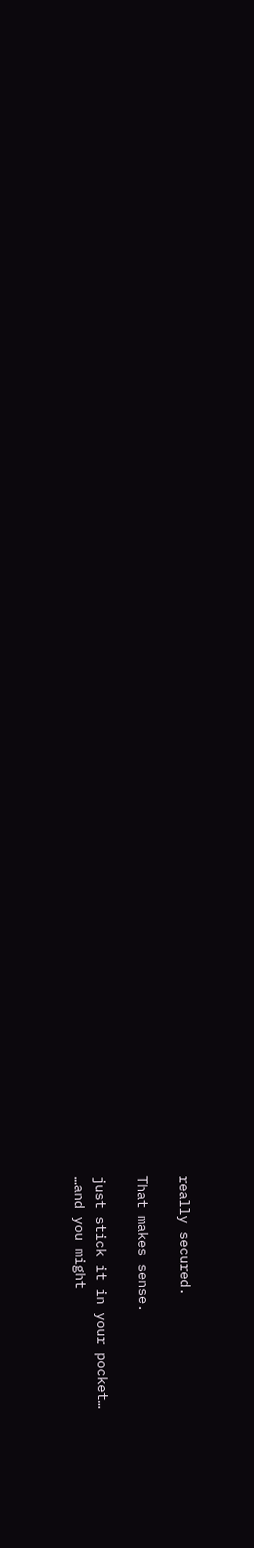really secured.

That makes sense.

just stick it in your pocket…
…and you might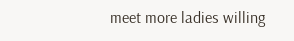meet more ladies willing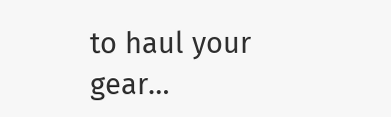to haul your gear…